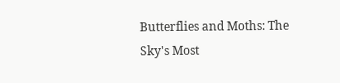Butterflies and Moths: The Sky's Most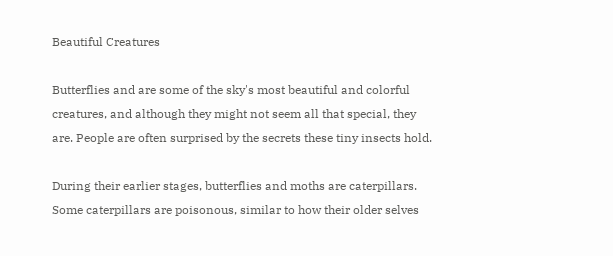Beautiful Creatures

Butterflies and are some of the sky's most beautiful and colorful creatures, and although they might not seem all that special, they are. People are often surprised by the secrets these tiny insects hold.

During their earlier stages, butterflies and moths are caterpillars. Some caterpillars are poisonous, similar to how their older selves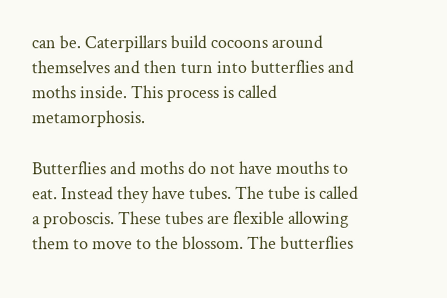can be. Caterpillars build cocoons around themselves and then turn into butterflies and moths inside. This process is called metamorphosis.

Butterflies and moths do not have mouths to eat. Instead they have tubes. The tube is called a proboscis. These tubes are flexible allowing them to move to the blossom. The butterflies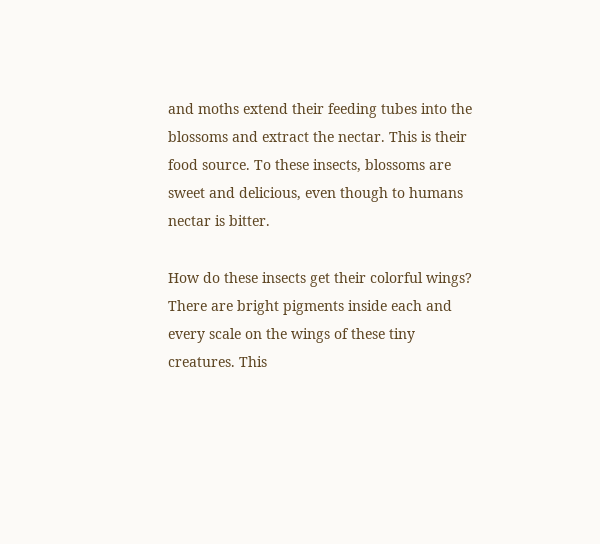and moths extend their feeding tubes into the blossoms and extract the nectar. This is their food source. To these insects, blossoms are sweet and delicious, even though to humans nectar is bitter.

How do these insects get their colorful wings? There are bright pigments inside each and every scale on the wings of these tiny creatures. This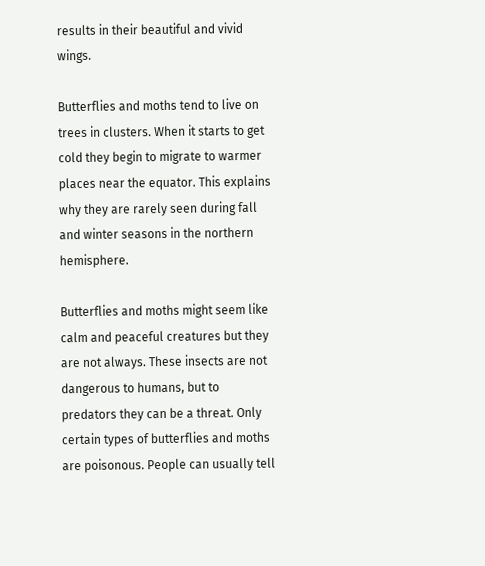results in their beautiful and vivid wings.

Butterflies and moths tend to live on trees in clusters. When it starts to get cold they begin to migrate to warmer places near the equator. This explains why they are rarely seen during fall and winter seasons in the northern hemisphere.

Butterflies and moths might seem like calm and peaceful creatures but they are not always. These insects are not dangerous to humans, but to predators they can be a threat. Only certain types of butterflies and moths are poisonous. People can usually tell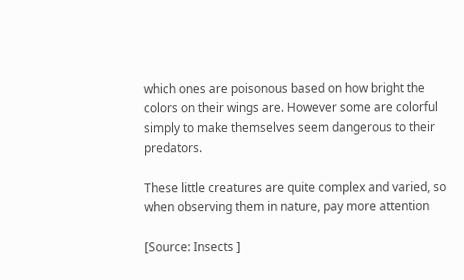which ones are poisonous based on how bright the colors on their wings are. However some are colorful simply to make themselves seem dangerous to their predators.

These little creatures are quite complex and varied, so when observing them in nature, pay more attention

[Source: Insects ]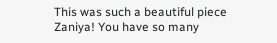This was such a beautiful piece Zaniya! You have so many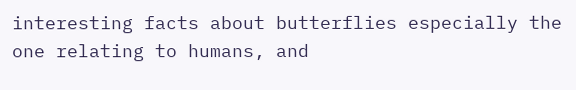interesting facts about butterflies especially the one relating to humans, and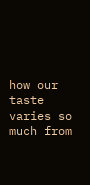how our taste varies so much from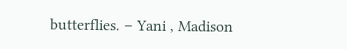butterflies. – Yani , Madison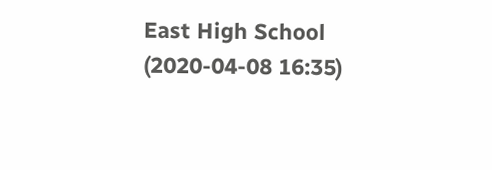East High School (2020-04-08 16:35)